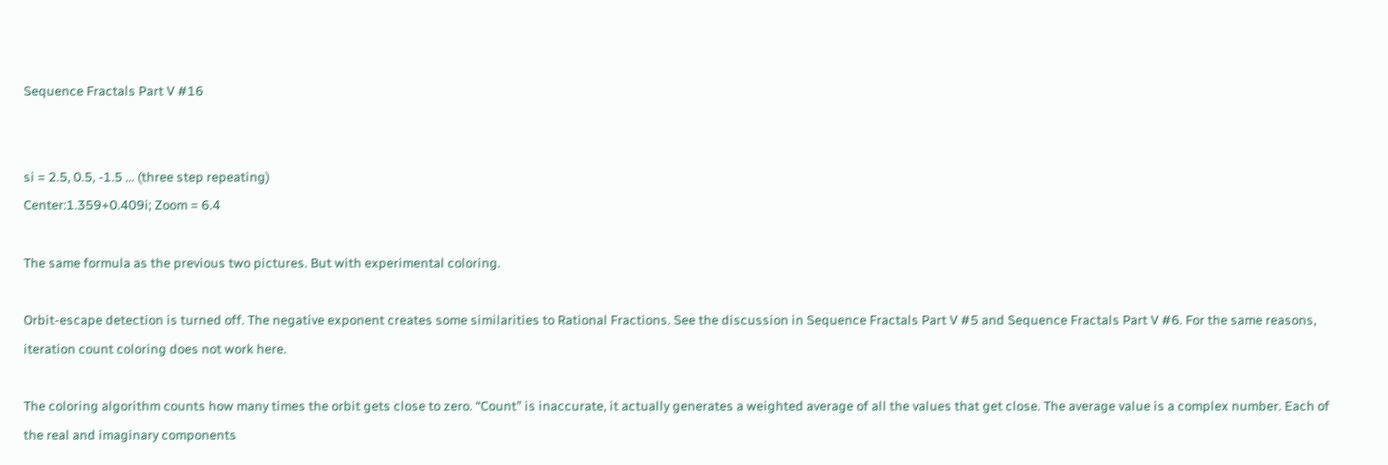Sequence Fractals Part V #16


si = 2.5, 0.5, -1.5 … (three step repeating)
Center:1.359+0.409i; Zoom = 6.4

The same formula as the previous two pictures. But with experimental coloring.

Orbit-escape detection is turned off. The negative exponent creates some similarities to Rational Fractions. See the discussion in Sequence Fractals Part V #5 and Sequence Fractals Part V #6. For the same reasons, iteration count coloring does not work here.

The coloring algorithm counts how many times the orbit gets close to zero. “Count” is inaccurate, it actually generates a weighted average of all the values that get close. The average value is a complex number. Each of the real and imaginary components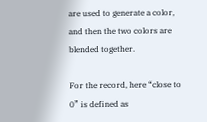are used to generate a color, and then the two colors are blended together.

For the record, here “close to 0” is defined as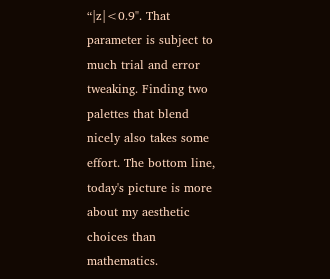“|z|<0.9". That parameter is subject to much trial and error tweaking. Finding two palettes that blend nicely also takes some effort. The bottom line, today's picture is more about my aesthetic choices than mathematics.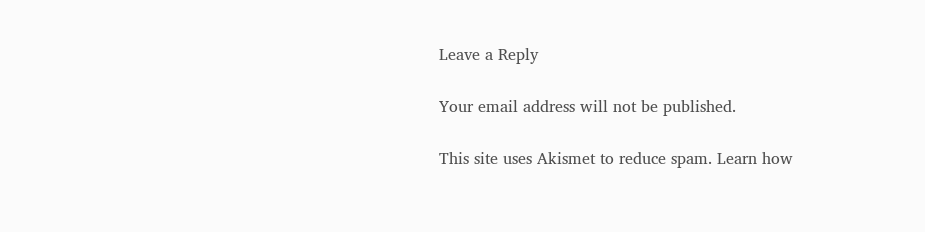Leave a Reply

Your email address will not be published.

This site uses Akismet to reduce spam. Learn how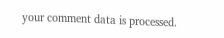your comment data is processed.